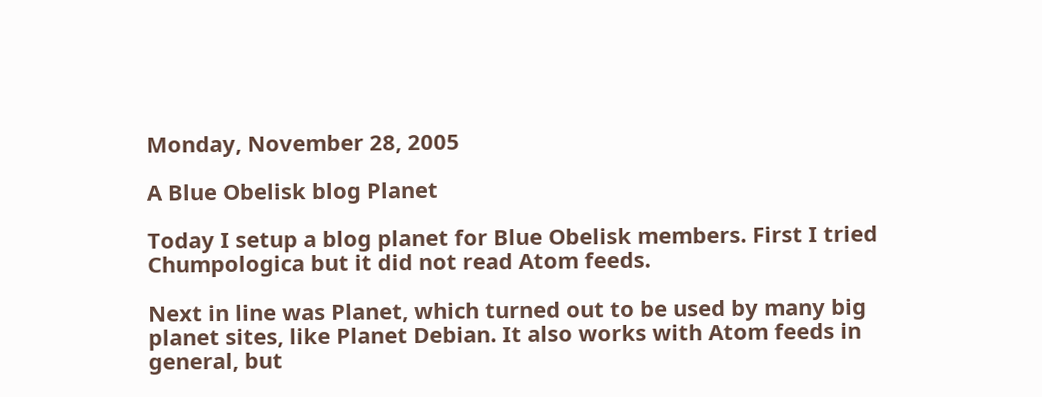Monday, November 28, 2005

A Blue Obelisk blog Planet

Today I setup a blog planet for Blue Obelisk members. First I tried Chumpologica but it did not read Atom feeds.

Next in line was Planet, which turned out to be used by many big planet sites, like Planet Debian. It also works with Atom feeds in general, but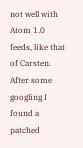not well with Atom 1.0 feeds, like that of Carsten. After some googling I found a patched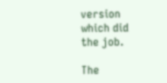version which did the job.

The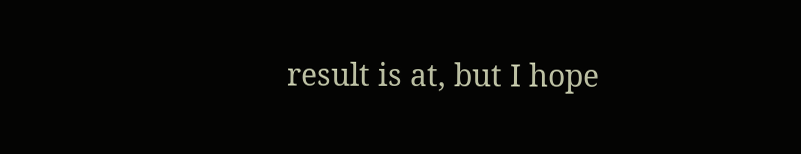result is at, but I hope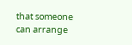that someone can arrange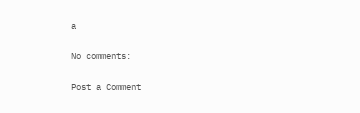a

No comments:

Post a Comment